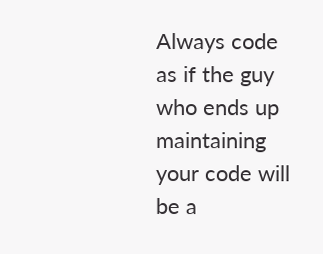Always code as if the guy who ends up maintaining your code will be a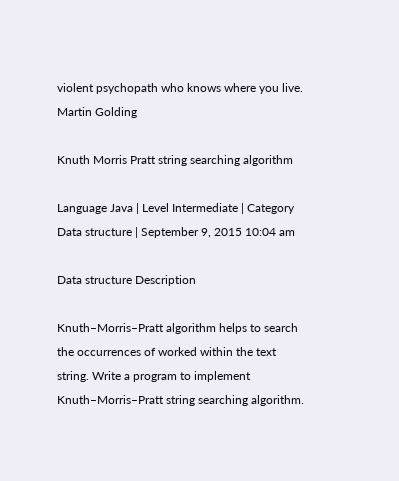violent psychopath who knows where you live. Martin Golding

Knuth Morris Pratt string searching algorithm

Language Java | Level Intermediate | Category Data structure | September 9, 2015 10:04 am

Data structure Description

Knuth–Morris–Pratt algorithm helps to search the occurrences of worked within the text string. Write a program to implement Knuth–Morris–Pratt string searching algorithm.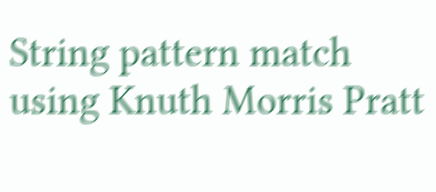String pattern match using Knuth Morris Pratt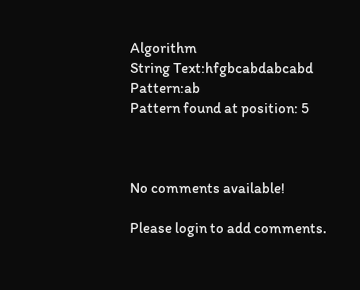Algorithm
String Text:hfgbcabdabcabd Pattern:ab
Pattern found at position: 5



No comments available!

Please login to add comments.